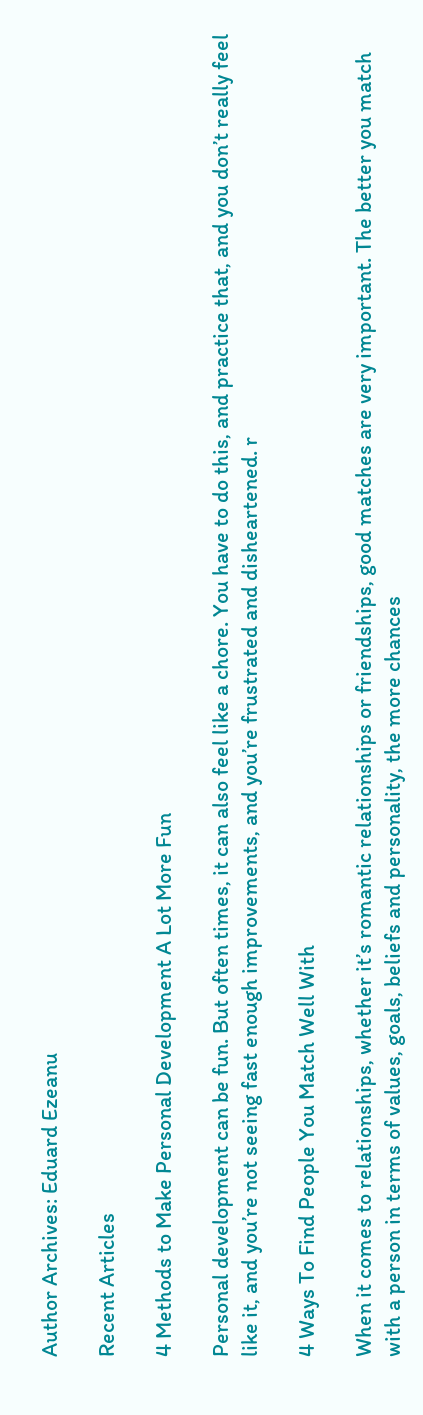Author Archives: Eduard Ezeanu

Recent Articles

4 Methods to Make Personal Development A Lot More Fun

Personal development can be fun. But often times, it can also feel like a chore. You have to do this, and practice that, and you don’t really feel like it, and you’re not seeing fast enough improvements, and you’re frustrated and disheartened. r

4 Ways To Find People You Match Well With

When it comes to relationships, whether it’s romantic relationships or friendships, good matches are very important. The better you match with a person in terms of values, goals, beliefs and personality, the more chances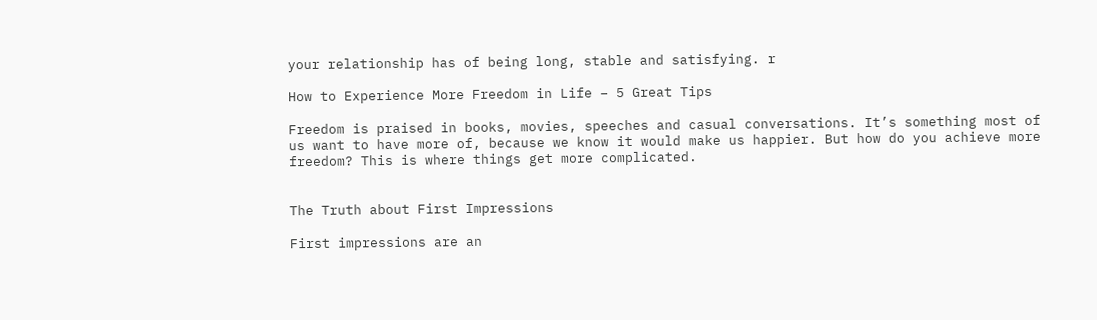your relationship has of being long, stable and satisfying. r

How to Experience More Freedom in Life – 5 Great Tips

Freedom is praised in books, movies, speeches and casual conversations. It’s something most of us want to have more of, because we know it would make us happier. But how do you achieve more freedom? This is where things get more complicated.


The Truth about First Impressions

First impressions are an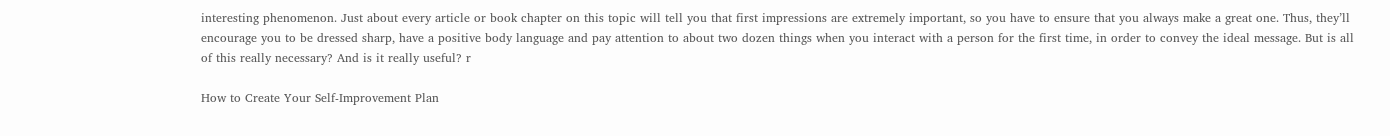interesting phenomenon. Just about every article or book chapter on this topic will tell you that first impressions are extremely important, so you have to ensure that you always make a great one. Thus, they’ll encourage you to be dressed sharp, have a positive body language and pay attention to about two dozen things when you interact with a person for the first time, in order to convey the ideal message. But is all of this really necessary? And is it really useful? r

How to Create Your Self-Improvement Plan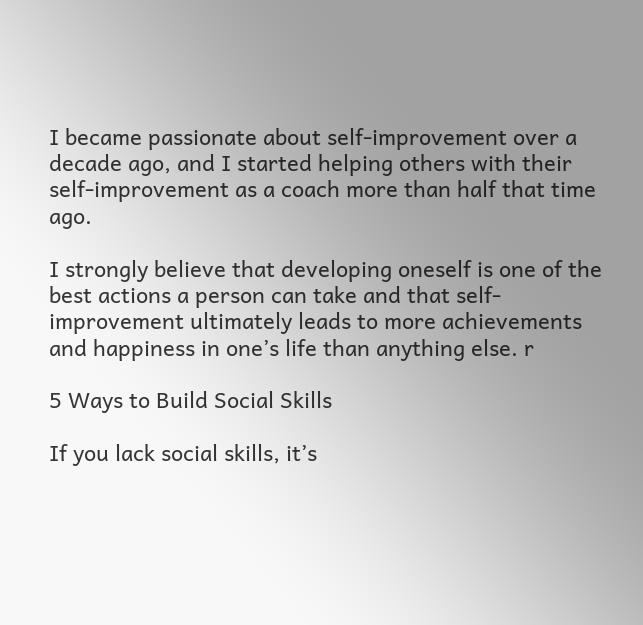I became passionate about self-improvement over a decade ago, and I started helping others with their self-improvement as a coach more than half that time ago.

I strongly believe that developing oneself is one of the best actions a person can take and that self-improvement ultimately leads to more achievements and happiness in one’s life than anything else. r

5 Ways to Build Social Skills

If you lack social skills, it’s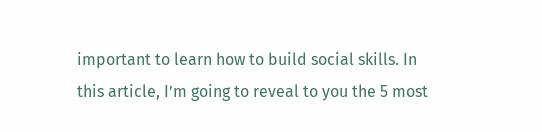important to learn how to build social skills. In this article, I’m going to reveal to you the 5 most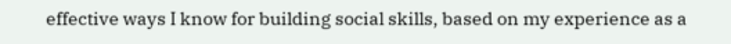effective ways I know for building social skills, based on my experience as a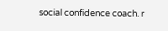social confidence coach. r